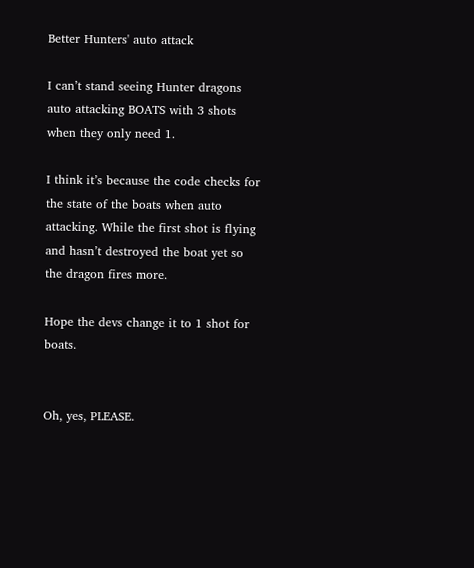Better Hunters' auto attack

I can’t stand seeing Hunter dragons auto attacking BOATS with 3 shots when they only need 1.

I think it’s because the code checks for the state of the boats when auto attacking. While the first shot is flying and hasn’t destroyed the boat yet so the dragon fires more.

Hope the devs change it to 1 shot for boats.


Oh, yes, PLEASE.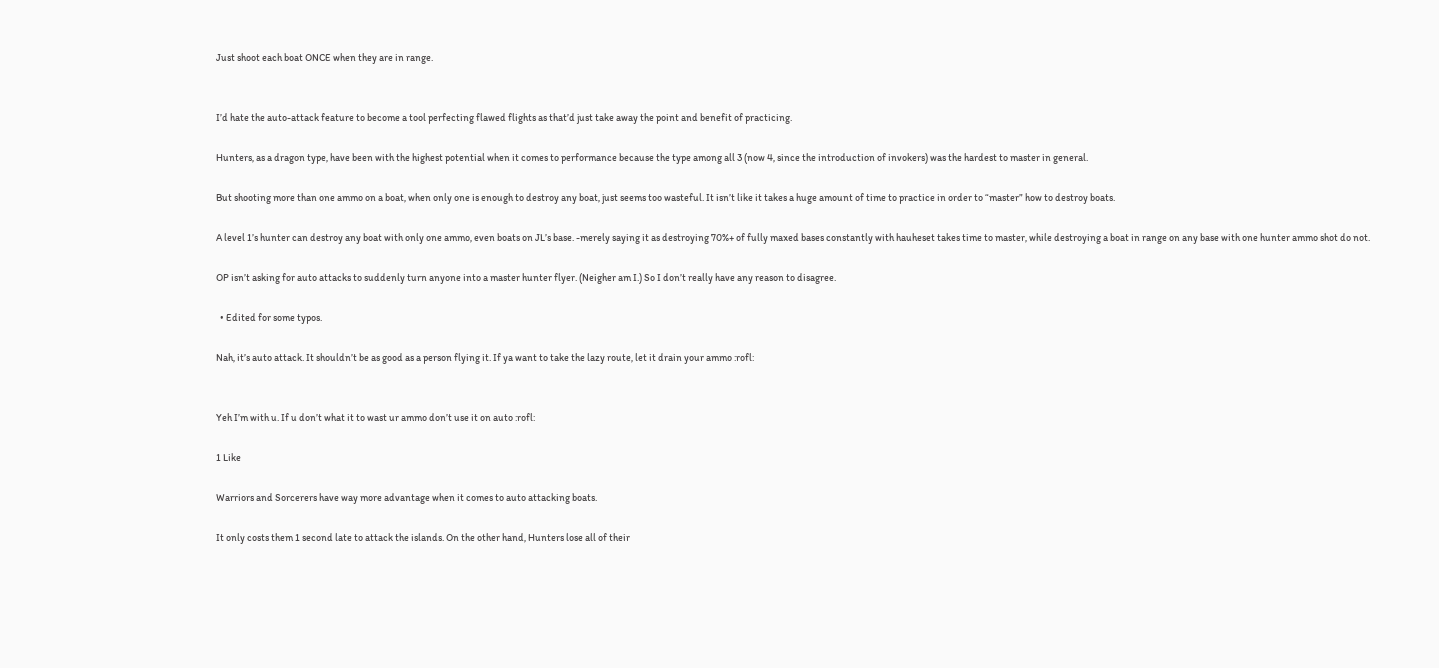Just shoot each boat ONCE when they are in range.


I’d hate the auto-attack feature to become a tool perfecting flawed flights as that’d just take away the point and benefit of practicing.

Hunters, as a dragon type, have been with the highest potential when it comes to performance because the type among all 3 (now 4, since the introduction of invokers) was the hardest to master in general.

But shooting more than one ammo on a boat, when only one is enough to destroy any boat, just seems too wasteful. It isn’t like it takes a huge amount of time to practice in order to “master” how to destroy boats.

A level 1’s hunter can destroy any boat with only one ammo, even boats on JL’s base. -merely saying it as destroying 70%+ of fully maxed bases constantly with hauheset takes time to master, while destroying a boat in range on any base with one hunter ammo shot do not.

OP isn’t asking for auto attacks to suddenly turn anyone into a master hunter flyer. (Neigher am I.) So I don’t really have any reason to disagree.

  • Edited for some typos.

Nah, it’s auto attack. It shouldn’t be as good as a person flying it. If ya want to take the lazy route, let it drain your ammo :rofl:


Yeh I’m with u. If u don’t what it to wast ur ammo don’t use it on auto :rofl:

1 Like

Warriors and Sorcerers have way more advantage when it comes to auto attacking boats.

It only costs them 1 second late to attack the islands. On the other hand, Hunters lose all of their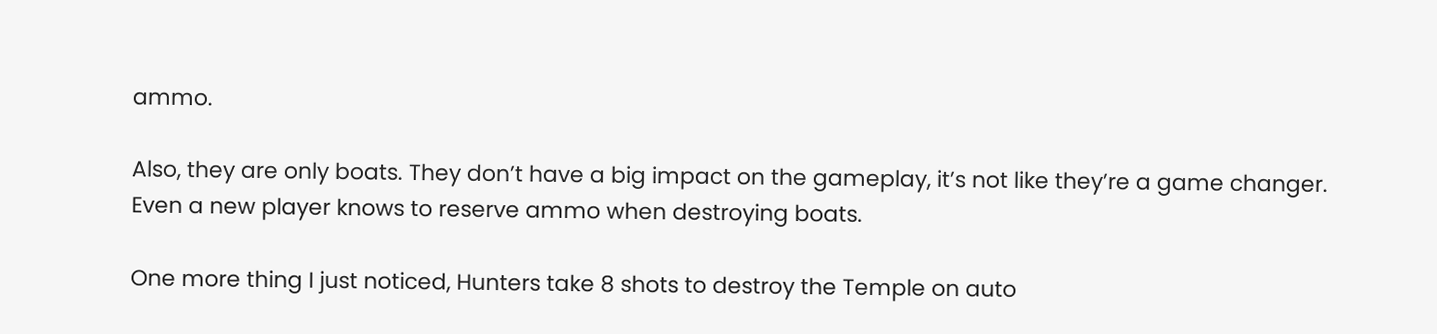ammo.

Also, they are only boats. They don’t have a big impact on the gameplay, it’s not like they’re a game changer. Even a new player knows to reserve ammo when destroying boats.

One more thing I just noticed, Hunters take 8 shots to destroy the Temple on auto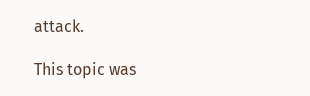attack.

This topic was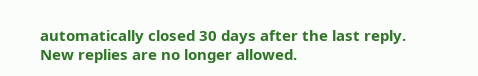automatically closed 30 days after the last reply. New replies are no longer allowed.